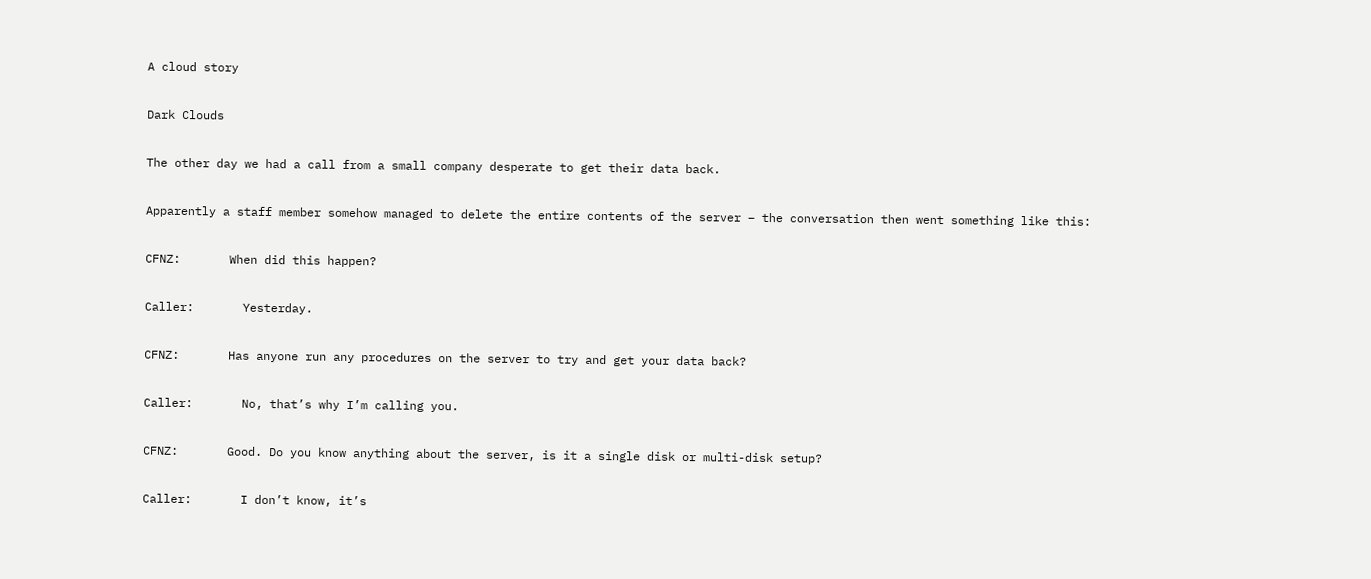A cloud story

Dark Clouds

The other day we had a call from a small company desperate to get their data back.

Apparently a staff member somehow managed to delete the entire contents of the server – the conversation then went something like this:

CFNZ:       When did this happen?

Caller:       Yesterday.

CFNZ:       Has anyone run any procedures on the server to try and get your data back?

Caller:       No, that’s why I’m calling you.

CFNZ:       Good. Do you know anything about the server, is it a single disk or multi-disk setup?

Caller:       I don’t know, it’s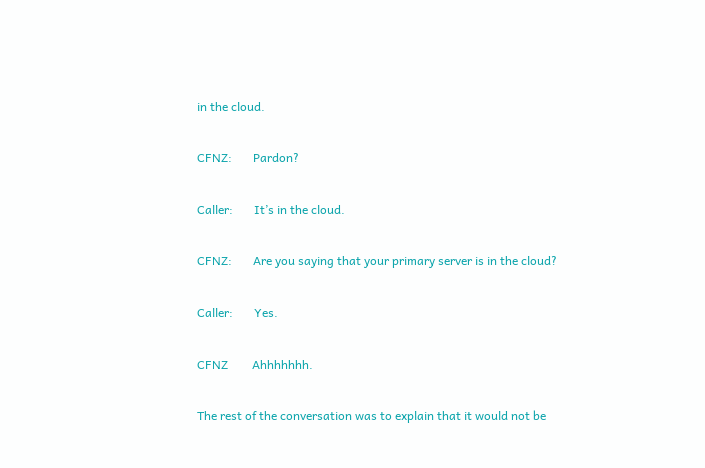in the cloud.

CFNZ:       Pardon?

Caller:       It’s in the cloud.

CFNZ:       Are you saying that your primary server is in the cloud?

Caller:       Yes.

CFNZ        Ahhhhhhh.

The rest of the conversation was to explain that it would not be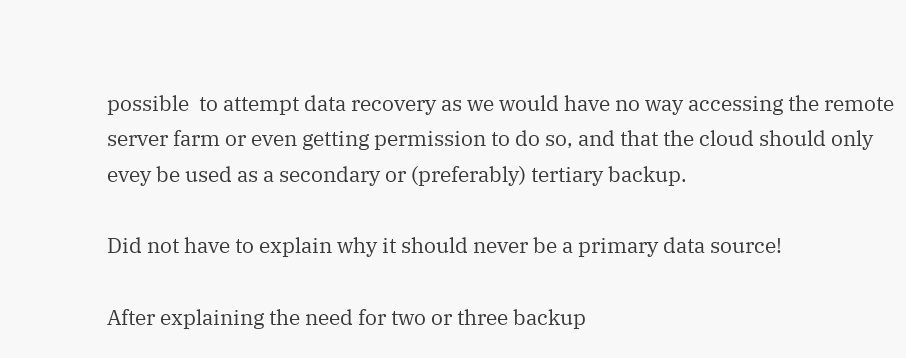possible  to attempt data recovery as we would have no way accessing the remote server farm or even getting permission to do so, and that the cloud should only evey be used as a secondary or (preferably) tertiary backup.

Did not have to explain why it should never be a primary data source!

After explaining the need for two or three backup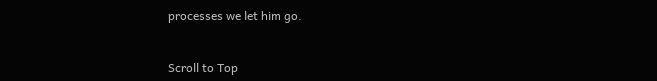processes we let him go.


Scroll to Top